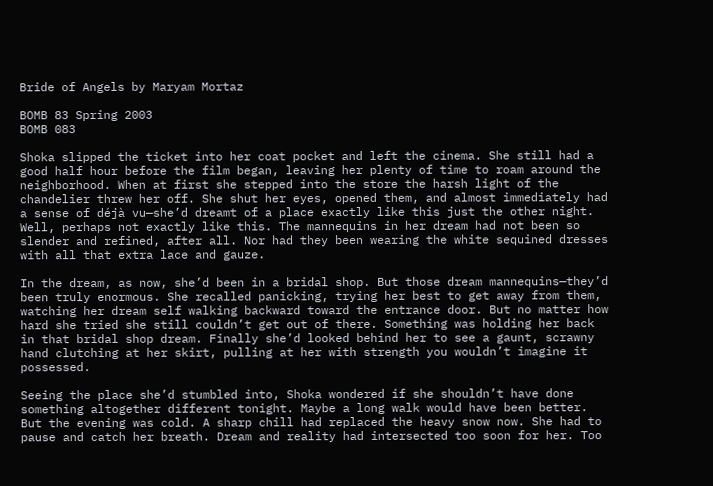Bride of Angels by Maryam Mortaz

BOMB 83 Spring 2003
BOMB 083

Shoka slipped the ticket into her coat pocket and left the cinema. She still had a good half hour before the film began, leaving her plenty of time to roam around the neighborhood. When at first she stepped into the store the harsh light of the chandelier threw her off. She shut her eyes, opened them, and almost immediately had a sense of déjà vu—she’d dreamt of a place exactly like this just the other night. Well, perhaps not exactly like this. The mannequins in her dream had not been so slender and refined, after all. Nor had they been wearing the white sequined dresses with all that extra lace and gauze.

In the dream, as now, she’d been in a bridal shop. But those dream mannequins—they’d been truly enormous. She recalled panicking, trying her best to get away from them, watching her dream self walking backward toward the entrance door. But no matter how hard she tried she still couldn’t get out of there. Something was holding her back in that bridal shop dream. Finally she’d looked behind her to see a gaunt, scrawny hand clutching at her skirt, pulling at her with strength you wouldn’t imagine it possessed.

Seeing the place she’d stumbled into, Shoka wondered if she shouldn’t have done something altogether different tonight. Maybe a long walk would have been better. But the evening was cold. A sharp chill had replaced the heavy snow now. She had to pause and catch her breath. Dream and reality had intersected too soon for her. Too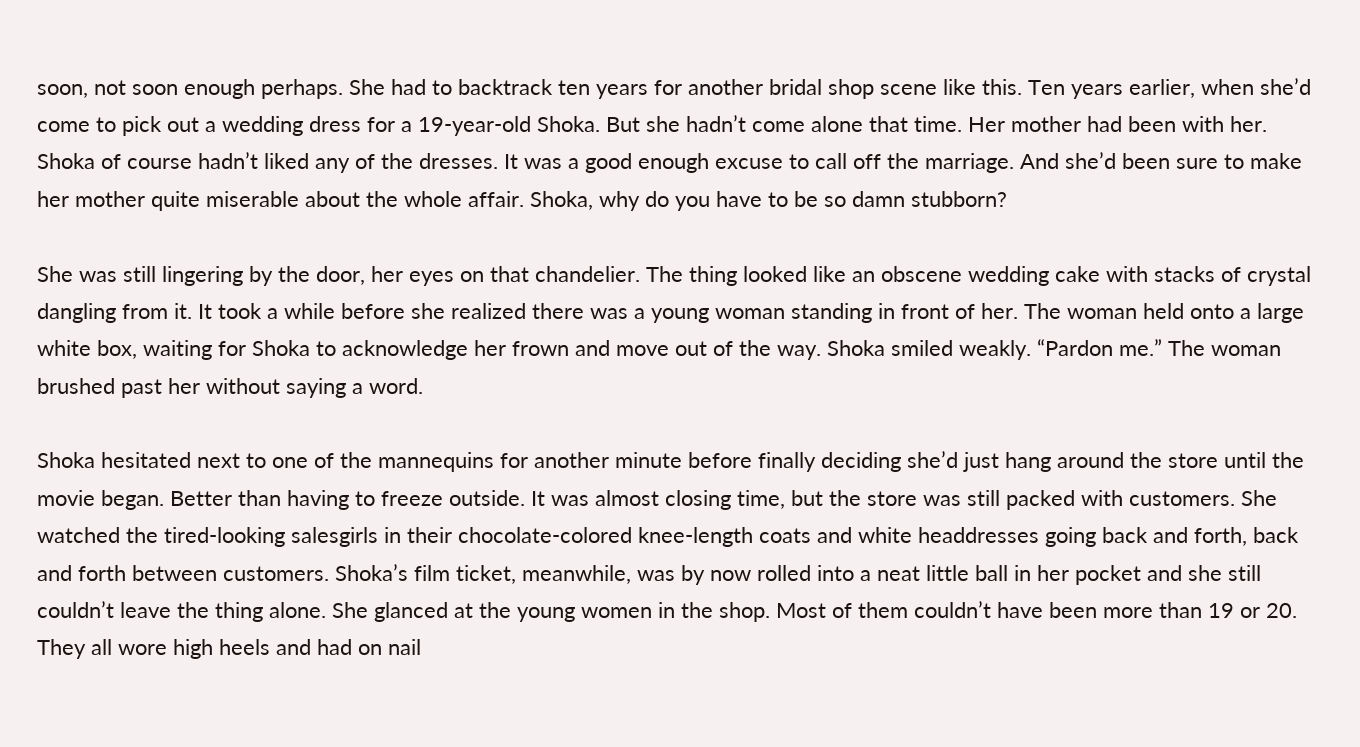soon, not soon enough perhaps. She had to backtrack ten years for another bridal shop scene like this. Ten years earlier, when she’d come to pick out a wedding dress for a 19-year-old Shoka. But she hadn’t come alone that time. Her mother had been with her. Shoka of course hadn’t liked any of the dresses. It was a good enough excuse to call off the marriage. And she’d been sure to make her mother quite miserable about the whole affair. Shoka, why do you have to be so damn stubborn?

She was still lingering by the door, her eyes on that chandelier. The thing looked like an obscene wedding cake with stacks of crystal dangling from it. It took a while before she realized there was a young woman standing in front of her. The woman held onto a large white box, waiting for Shoka to acknowledge her frown and move out of the way. Shoka smiled weakly. “Pardon me.” The woman brushed past her without saying a word.

Shoka hesitated next to one of the mannequins for another minute before finally deciding she’d just hang around the store until the movie began. Better than having to freeze outside. It was almost closing time, but the store was still packed with customers. She watched the tired-looking salesgirls in their chocolate-colored knee-length coats and white headdresses going back and forth, back and forth between customers. Shoka’s film ticket, meanwhile, was by now rolled into a neat little ball in her pocket and she still couldn’t leave the thing alone. She glanced at the young women in the shop. Most of them couldn’t have been more than 19 or 20. They all wore high heels and had on nail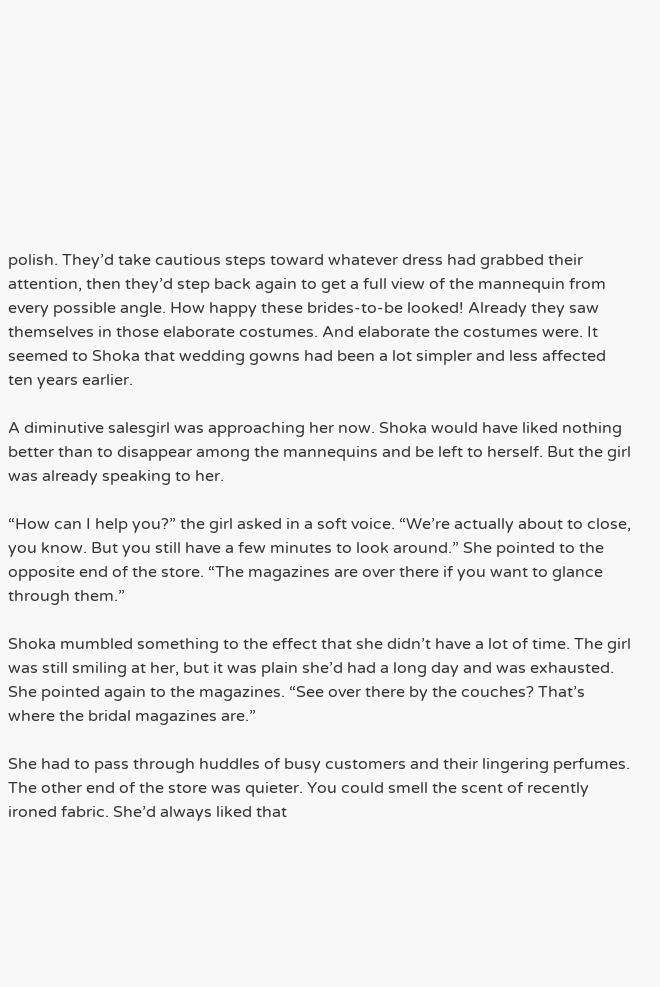polish. They’d take cautious steps toward whatever dress had grabbed their attention, then they’d step back again to get a full view of the mannequin from every possible angle. How happy these brides-to-be looked! Already they saw themselves in those elaborate costumes. And elaborate the costumes were. It seemed to Shoka that wedding gowns had been a lot simpler and less affected ten years earlier.

A diminutive salesgirl was approaching her now. Shoka would have liked nothing better than to disappear among the mannequins and be left to herself. But the girl was already speaking to her.

“How can I help you?” the girl asked in a soft voice. “We’re actually about to close, you know. But you still have a few minutes to look around.” She pointed to the opposite end of the store. “The magazines are over there if you want to glance through them.”

Shoka mumbled something to the effect that she didn’t have a lot of time. The girl was still smiling at her, but it was plain she’d had a long day and was exhausted. She pointed again to the magazines. “See over there by the couches? That’s where the bridal magazines are.”

She had to pass through huddles of busy customers and their lingering perfumes. The other end of the store was quieter. You could smell the scent of recently ironed fabric. She’d always liked that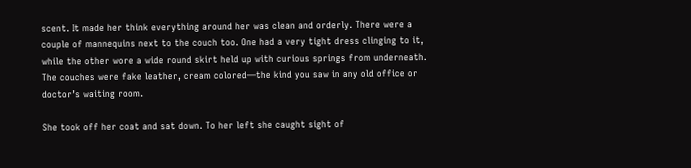scent. It made her think everything around her was clean and orderly. There were a couple of mannequins next to the couch too. One had a very tight dress clinging to it, while the other wore a wide round skirt held up with curious springs from underneath. The couches were fake leather, cream colored—the kind you saw in any old office or doctor’s waiting room.

She took off her coat and sat down. To her left she caught sight of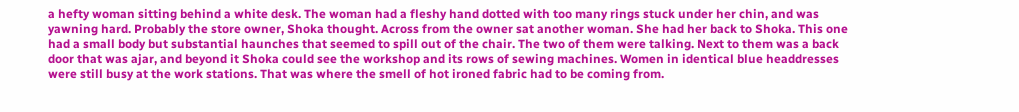a hefty woman sitting behind a white desk. The woman had a fleshy hand dotted with too many rings stuck under her chin, and was yawning hard. Probably the store owner, Shoka thought. Across from the owner sat another woman. She had her back to Shoka. This one had a small body but substantial haunches that seemed to spill out of the chair. The two of them were talking. Next to them was a back door that was ajar, and beyond it Shoka could see the workshop and its rows of sewing machines. Women in identical blue headdresses were still busy at the work stations. That was where the smell of hot ironed fabric had to be coming from.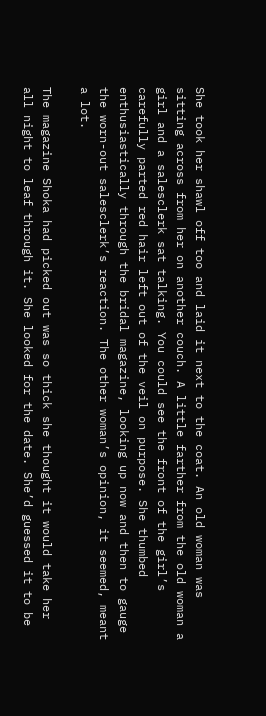She took her shawl off too and laid it next to the coat. An old woman was sitting across from her on another couch. A little farther from the old woman a girl and a salesclerk sat talking. You could see the front of the girl’s carefully parted red hair left out of the veil on purpose. She thumbed enthusiastically through the bridal magazine, looking up now and then to gauge the worn-out salesclerk’s reaction. The other woman’s opinion, it seemed, meant a lot.

The magazine Shoka had picked out was so thick she thought it would take her all night to leaf through it. She looked for the date. She’d guessed it to be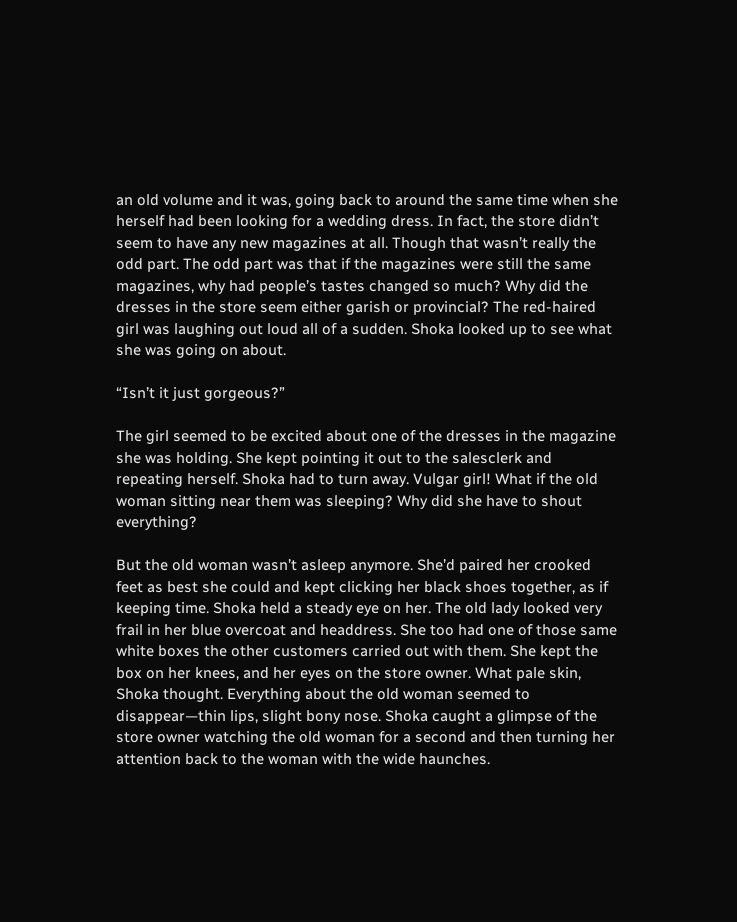an old volume and it was, going back to around the same time when she herself had been looking for a wedding dress. In fact, the store didn’t seem to have any new magazines at all. Though that wasn’t really the odd part. The odd part was that if the magazines were still the same magazines, why had people’s tastes changed so much? Why did the dresses in the store seem either garish or provincial? The red-haired girl was laughing out loud all of a sudden. Shoka looked up to see what she was going on about.

“Isn’t it just gorgeous?”

The girl seemed to be excited about one of the dresses in the magazine she was holding. She kept pointing it out to the salesclerk and repeating herself. Shoka had to turn away. Vulgar girl! What if the old woman sitting near them was sleeping? Why did she have to shout everything?

But the old woman wasn’t asleep anymore. She’d paired her crooked feet as best she could and kept clicking her black shoes together, as if keeping time. Shoka held a steady eye on her. The old lady looked very frail in her blue overcoat and headdress. She too had one of those same white boxes the other customers carried out with them. She kept the box on her knees, and her eyes on the store owner. What pale skin, Shoka thought. Everything about the old woman seemed to disappear—thin lips, slight bony nose. Shoka caught a glimpse of the store owner watching the old woman for a second and then turning her attention back to the woman with the wide haunches.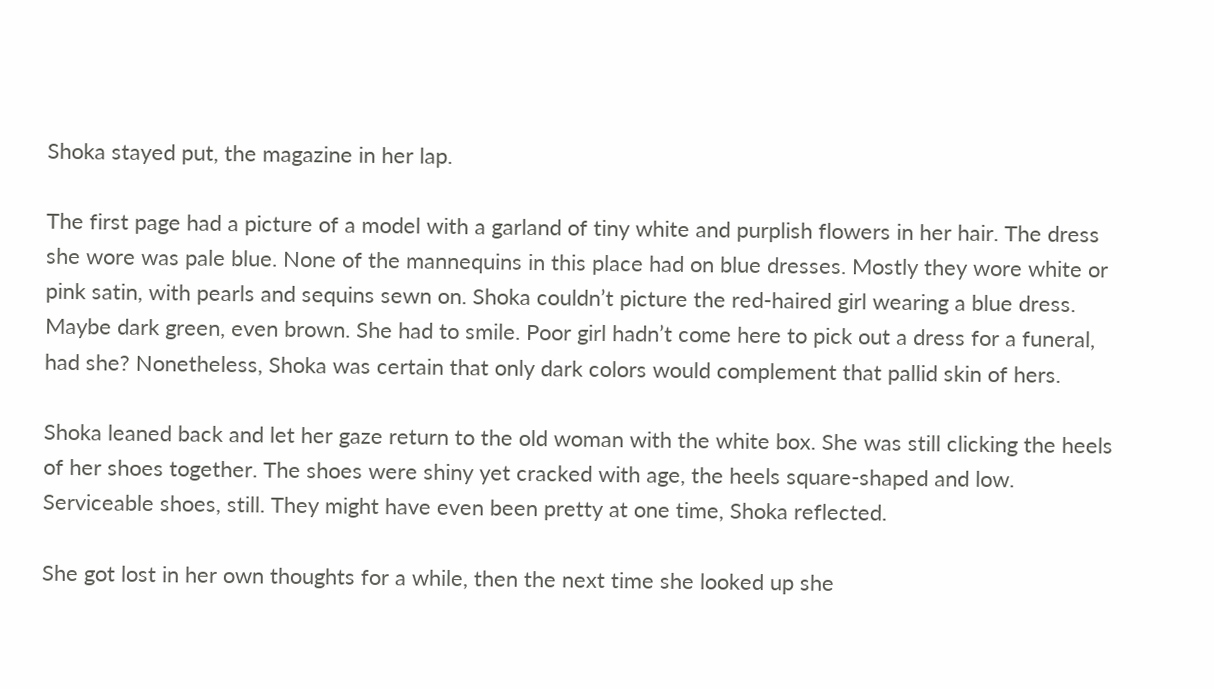Shoka stayed put, the magazine in her lap.

The first page had a picture of a model with a garland of tiny white and purplish flowers in her hair. The dress she wore was pale blue. None of the mannequins in this place had on blue dresses. Mostly they wore white or pink satin, with pearls and sequins sewn on. Shoka couldn’t picture the red-haired girl wearing a blue dress. Maybe dark green, even brown. She had to smile. Poor girl hadn’t come here to pick out a dress for a funeral, had she? Nonetheless, Shoka was certain that only dark colors would complement that pallid skin of hers.

Shoka leaned back and let her gaze return to the old woman with the white box. She was still clicking the heels of her shoes together. The shoes were shiny yet cracked with age, the heels square-shaped and low. Serviceable shoes, still. They might have even been pretty at one time, Shoka reflected.

She got lost in her own thoughts for a while, then the next time she looked up she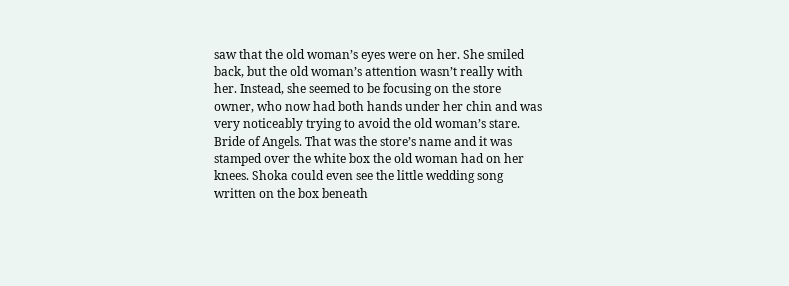saw that the old woman’s eyes were on her. She smiled back, but the old woman’s attention wasn’t really with her. Instead, she seemed to be focusing on the store owner, who now had both hands under her chin and was very noticeably trying to avoid the old woman’s stare. Bride of Angels. That was the store’s name and it was stamped over the white box the old woman had on her knees. Shoka could even see the little wedding song written on the box beneath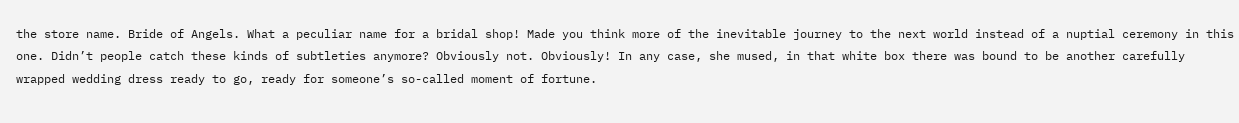the store name. Bride of Angels. What a peculiar name for a bridal shop! Made you think more of the inevitable journey to the next world instead of a nuptial ceremony in this one. Didn’t people catch these kinds of subtleties anymore? Obviously not. Obviously! In any case, she mused, in that white box there was bound to be another carefully wrapped wedding dress ready to go, ready for someone’s so-called moment of fortune.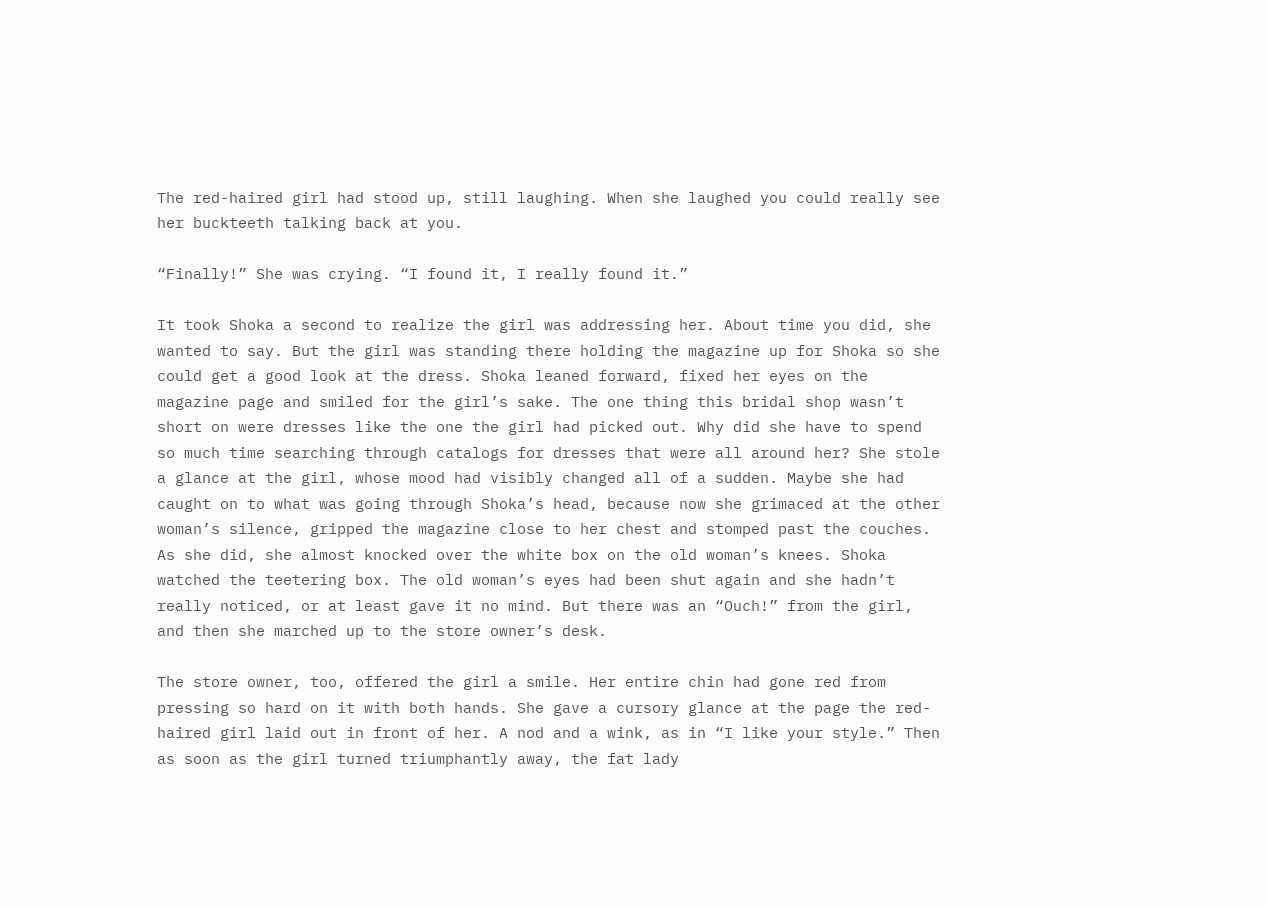The red-haired girl had stood up, still laughing. When she laughed you could really see her buckteeth talking back at you.

“Finally!” She was crying. “I found it, I really found it.”

It took Shoka a second to realize the girl was addressing her. About time you did, she wanted to say. But the girl was standing there holding the magazine up for Shoka so she could get a good look at the dress. Shoka leaned forward, fixed her eyes on the magazine page and smiled for the girl’s sake. The one thing this bridal shop wasn’t short on were dresses like the one the girl had picked out. Why did she have to spend so much time searching through catalogs for dresses that were all around her? She stole a glance at the girl, whose mood had visibly changed all of a sudden. Maybe she had caught on to what was going through Shoka’s head, because now she grimaced at the other woman’s silence, gripped the magazine close to her chest and stomped past the couches. As she did, she almost knocked over the white box on the old woman’s knees. Shoka watched the teetering box. The old woman’s eyes had been shut again and she hadn’t really noticed, or at least gave it no mind. But there was an “Ouch!” from the girl, and then she marched up to the store owner’s desk.

The store owner, too, offered the girl a smile. Her entire chin had gone red from pressing so hard on it with both hands. She gave a cursory glance at the page the red-haired girl laid out in front of her. A nod and a wink, as in “I like your style.” Then as soon as the girl turned triumphantly away, the fat lady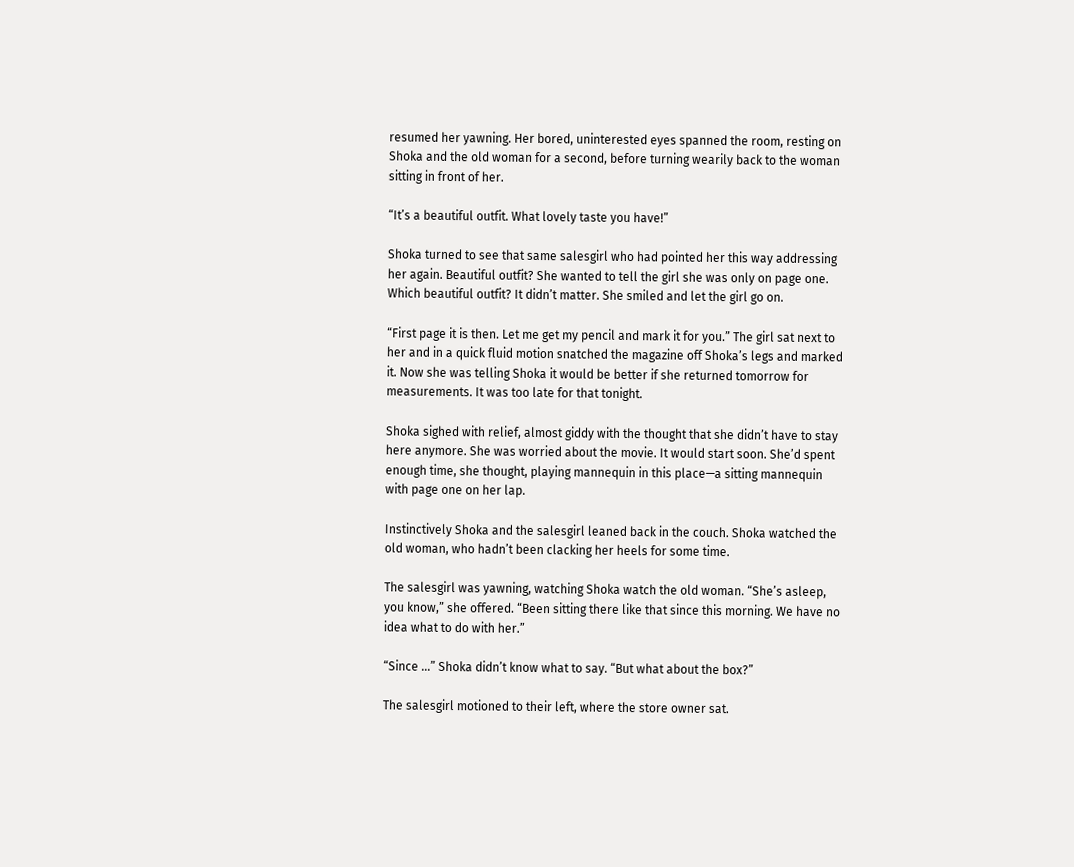resumed her yawning. Her bored, uninterested eyes spanned the room, resting on Shoka and the old woman for a second, before turning wearily back to the woman sitting in front of her.

“It’s a beautiful outfit. What lovely taste you have!”

Shoka turned to see that same salesgirl who had pointed her this way addressing her again. Beautiful outfit? She wanted to tell the girl she was only on page one. Which beautiful outfit? It didn’t matter. She smiled and let the girl go on.

“First page it is then. Let me get my pencil and mark it for you.” The girl sat next to her and in a quick fluid motion snatched the magazine off Shoka’s legs and marked it. Now she was telling Shoka it would be better if she returned tomorrow for measurements. It was too late for that tonight.

Shoka sighed with relief, almost giddy with the thought that she didn’t have to stay here anymore. She was worried about the movie. It would start soon. She’d spent enough time, she thought, playing mannequin in this place—a sitting mannequin with page one on her lap.

Instinctively Shoka and the salesgirl leaned back in the couch. Shoka watched the old woman, who hadn’t been clacking her heels for some time.

The salesgirl was yawning, watching Shoka watch the old woman. “She’s asleep, you know,” she offered. “Been sitting there like that since this morning. We have no idea what to do with her.”

“Since …” Shoka didn’t know what to say. “But what about the box?”

The salesgirl motioned to their left, where the store owner sat.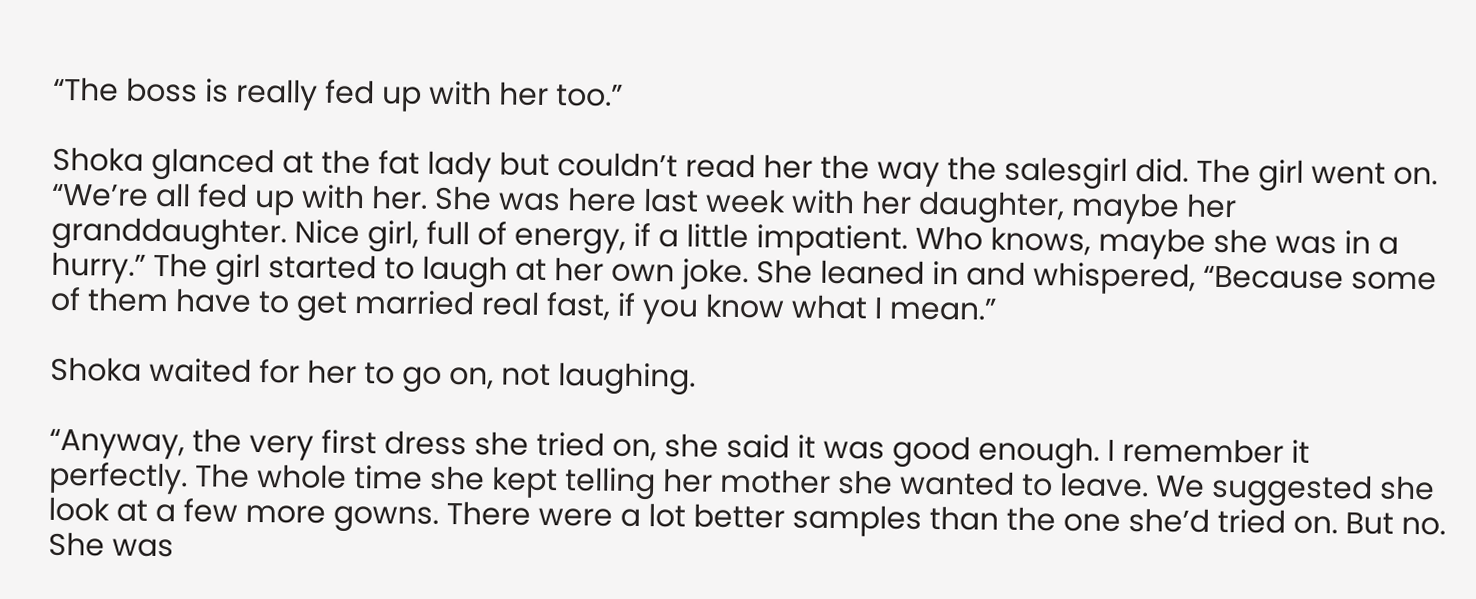“The boss is really fed up with her too.”

Shoka glanced at the fat lady but couldn’t read her the way the salesgirl did. The girl went on. “We’re all fed up with her. She was here last week with her daughter, maybe her granddaughter. Nice girl, full of energy, if a little impatient. Who knows, maybe she was in a hurry.” The girl started to laugh at her own joke. She leaned in and whispered, “Because some of them have to get married real fast, if you know what I mean.”

Shoka waited for her to go on, not laughing.

“Anyway, the very first dress she tried on, she said it was good enough. I remember it perfectly. The whole time she kept telling her mother she wanted to leave. We suggested she look at a few more gowns. There were a lot better samples than the one she’d tried on. But no. She was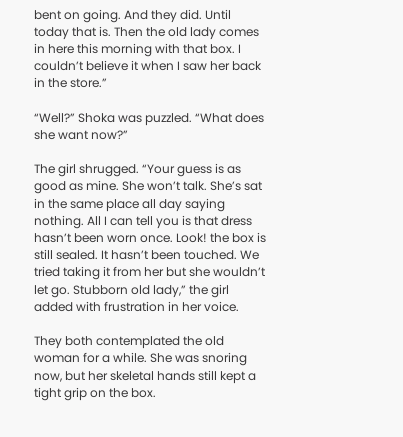bent on going. And they did. Until today that is. Then the old lady comes in here this morning with that box. I couldn’t believe it when I saw her back in the store.”

“Well?” Shoka was puzzled. “What does she want now?”

The girl shrugged. “Your guess is as good as mine. She won’t talk. She’s sat in the same place all day saying nothing. All I can tell you is that dress hasn’t been worn once. Look! the box is still sealed. It hasn’t been touched. We tried taking it from her but she wouldn’t let go. Stubborn old lady,” the girl added with frustration in her voice.

They both contemplated the old woman for a while. She was snoring now, but her skeletal hands still kept a tight grip on the box.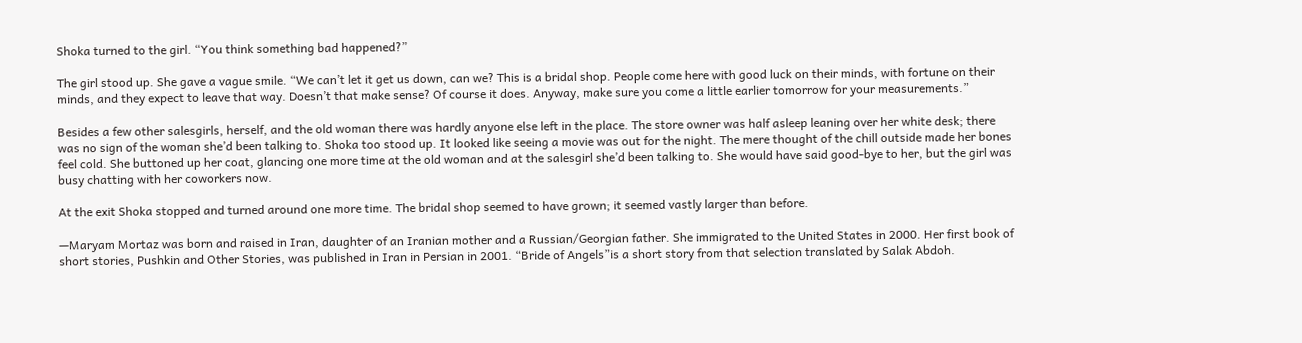Shoka turned to the girl. “You think something bad happened?”

The girl stood up. She gave a vague smile. “We can’t let it get us down, can we? This is a bridal shop. People come here with good luck on their minds, with fortune on their minds, and they expect to leave that way. Doesn’t that make sense? Of course it does. Anyway, make sure you come a little earlier tomorrow for your measurements.”

Besides a few other salesgirls, herself, and the old woman there was hardly anyone else left in the place. The store owner was half asleep leaning over her white desk; there was no sign of the woman she’d been talking to. Shoka too stood up. It looked like seeing a movie was out for the night. The mere thought of the chill outside made her bones feel cold. She buttoned up her coat, glancing one more time at the old woman and at the salesgirl she’d been talking to. She would have said good-bye to her, but the girl was busy chatting with her coworkers now.

At the exit Shoka stopped and turned around one more time. The bridal shop seemed to have grown; it seemed vastly larger than before.

—Maryam Mortaz was born and raised in Iran, daughter of an Iranian mother and a Russian/Georgian father. She immigrated to the United States in 2000. Her first book of short stories, Pushkin and Other Stories, was published in Iran in Persian in 2001. “Bride of Angels”is a short story from that selection translated by Salak Abdoh.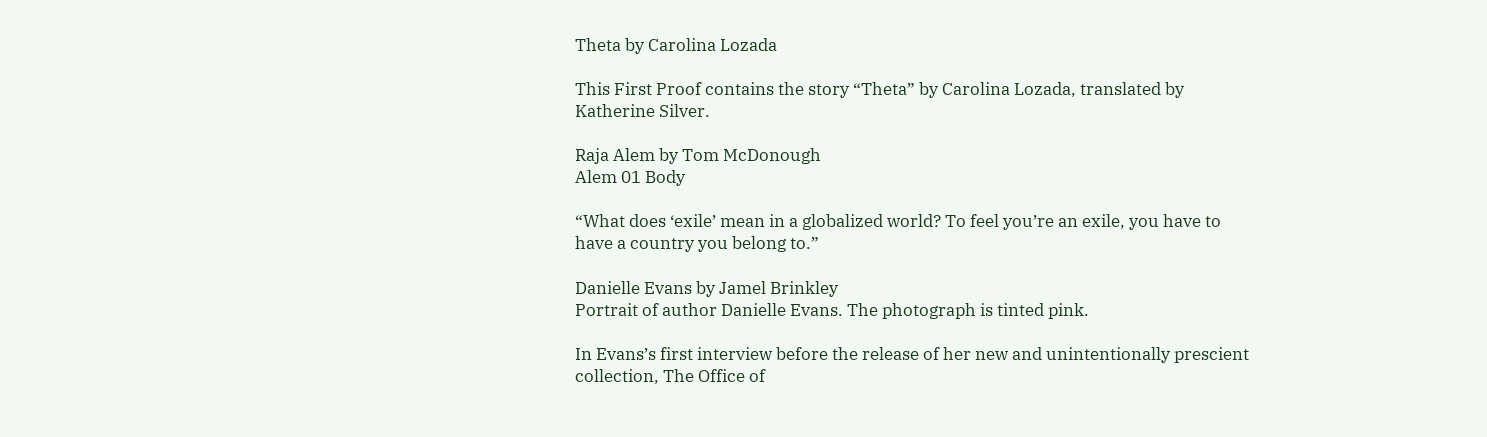Theta by Carolina Lozada

This First Proof contains the story “Theta” by Carolina Lozada, translated by Katherine Silver.

Raja Alem by Tom McDonough
Alem 01 Body

“What does ‘exile’ mean in a globalized world? To feel you’re an exile, you have to have a country you belong to.”

Danielle Evans by Jamel Brinkley
Portrait of author Danielle Evans. The photograph is tinted pink.

In Evans’s first interview before the release of her new and unintentionally prescient collection, The Office of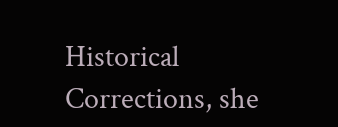Historical Corrections, she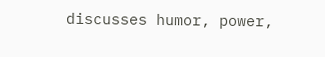discusses humor, power,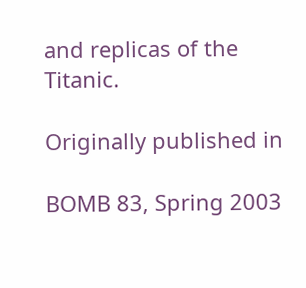and replicas of the Titanic.

Originally published in

BOMB 83, Spring 2003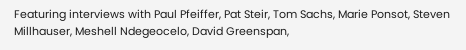Featuring interviews with Paul Pfeiffer, Pat Steir, Tom Sachs, Marie Ponsot, Steven Millhauser, Meshell Ndegeocelo, David Greenspan,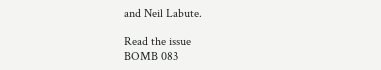and Neil Labute.

Read the issue
BOMB 083